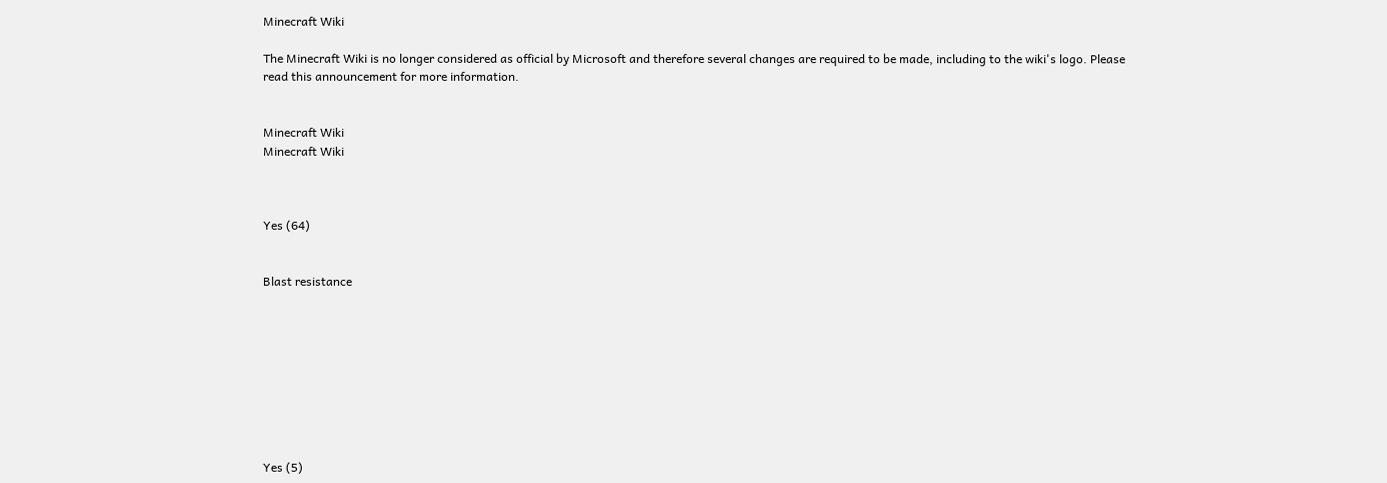Minecraft Wiki

The Minecraft Wiki is no longer considered as official by Microsoft and therefore several changes are required to be made, including to the wiki's logo. Please read this announcement for more information.


Minecraft Wiki
Minecraft Wiki



Yes (64)


Blast resistance









Yes (5)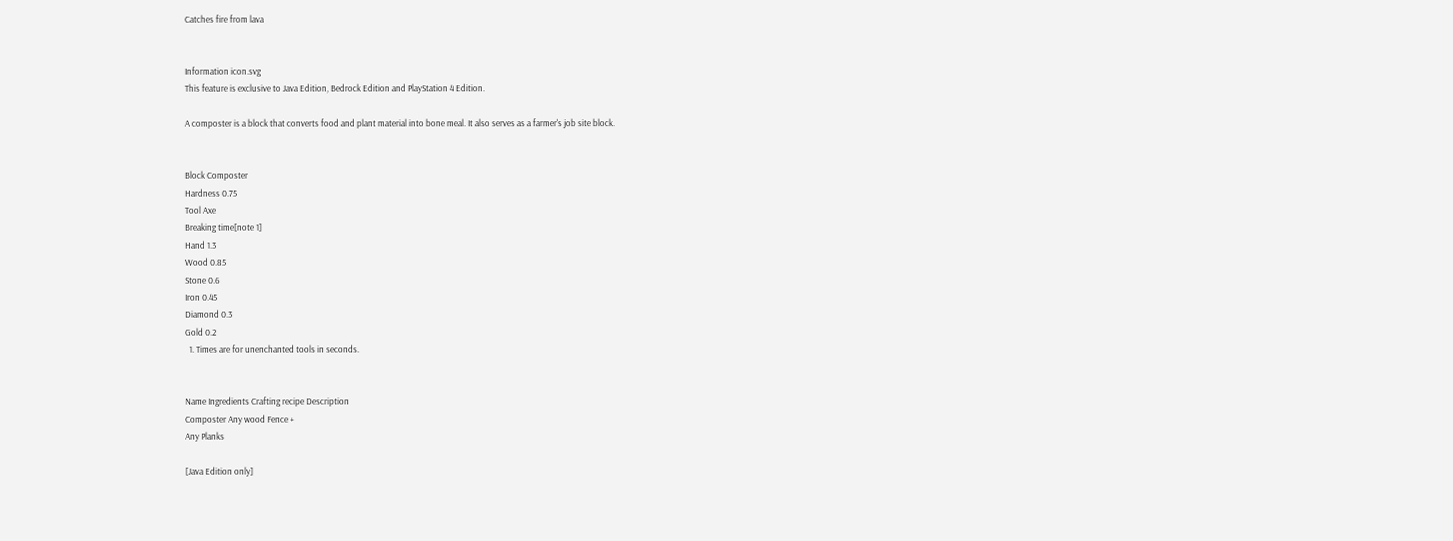Catches fire from lava


Information icon.svg
This feature is exclusive to Java Edition, Bedrock Edition and PlayStation 4 Edition.

A composter is a block that converts food and plant material into bone meal. It also serves as a farmer's job site block.


Block Composter
Hardness 0.75
Tool Axe
Breaking time[note 1]
Hand 1.3
Wood 0.85
Stone 0.6
Iron 0.45
Diamond 0.3
Gold 0.2
  1. Times are for unenchanted tools in seconds.


Name Ingredients Crafting recipe Description
Composter Any wood Fence +
Any Planks

[Java Edition only]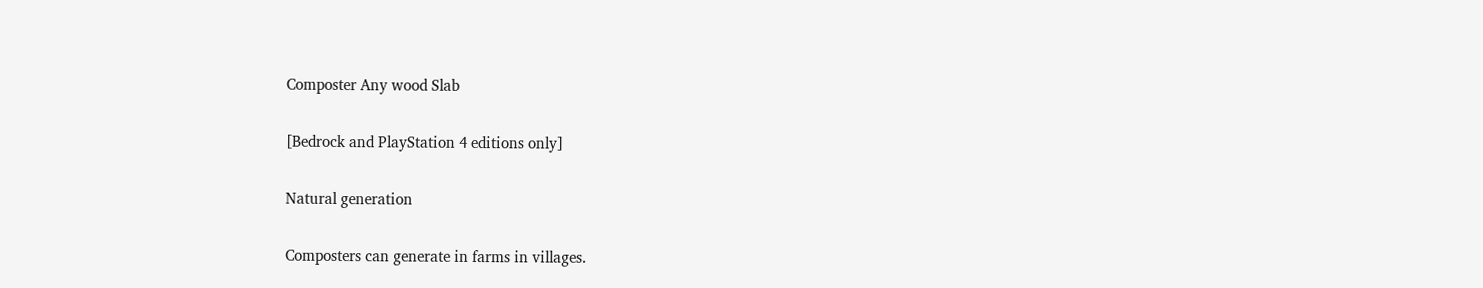Composter Any wood Slab

[Bedrock and PlayStation 4 editions only]

Natural generation

Composters can generate in farms in villages.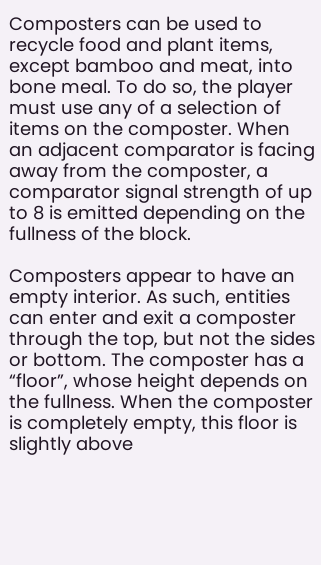Composters can be used to recycle food and plant items, except bamboo and meat, into bone meal. To do so, the player must use any of a selection of items on the composter. When an adjacent comparator is facing away from the composter, a comparator signal strength of up to 8 is emitted depending on the fullness of the block.

Composters appear to have an empty interior. As such, entities can enter and exit a composter through the top, but not the sides or bottom. The composter has a “floor”, whose height depends on the fullness. When the composter is completely empty, this floor is slightly above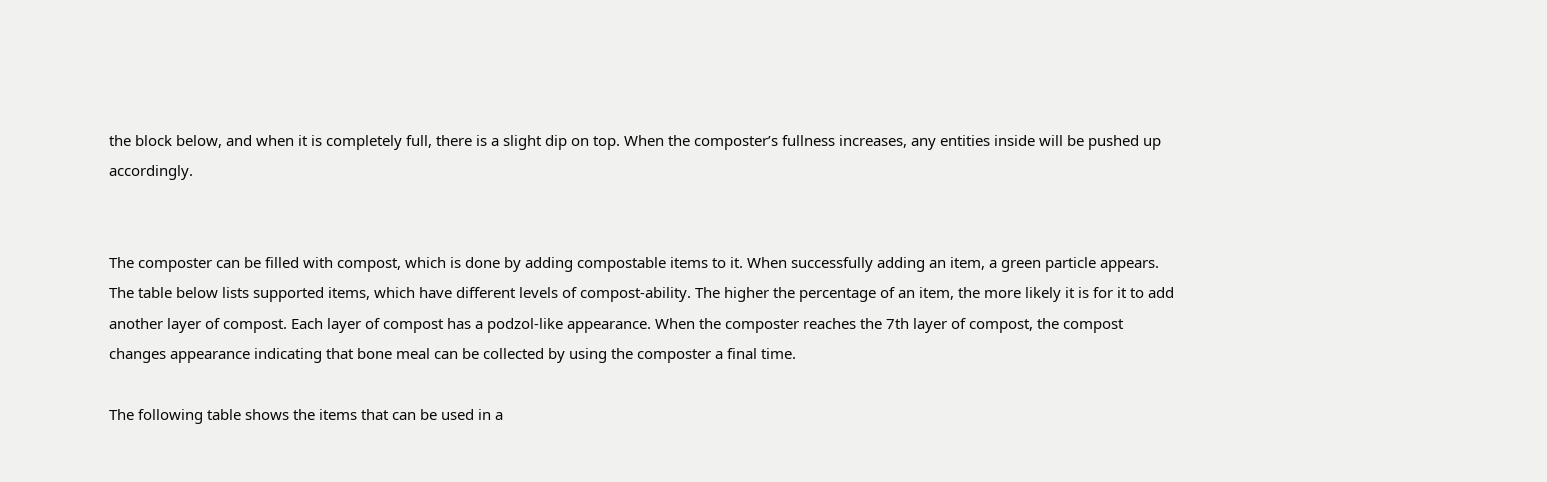the block below, and when it is completely full, there is a slight dip on top. When the composter’s fullness increases, any entities inside will be pushed up accordingly.


The composter can be filled with compost, which is done by adding compostable items to it. When successfully adding an item, a green particle appears. The table below lists supported items, which have different levels of compost-ability. The higher the percentage of an item, the more likely it is for it to add another layer of compost. Each layer of compost has a podzol-like appearance. When the composter reaches the 7th layer of compost, the compost changes appearance indicating that bone meal can be collected by using the composter a final time.

The following table shows the items that can be used in a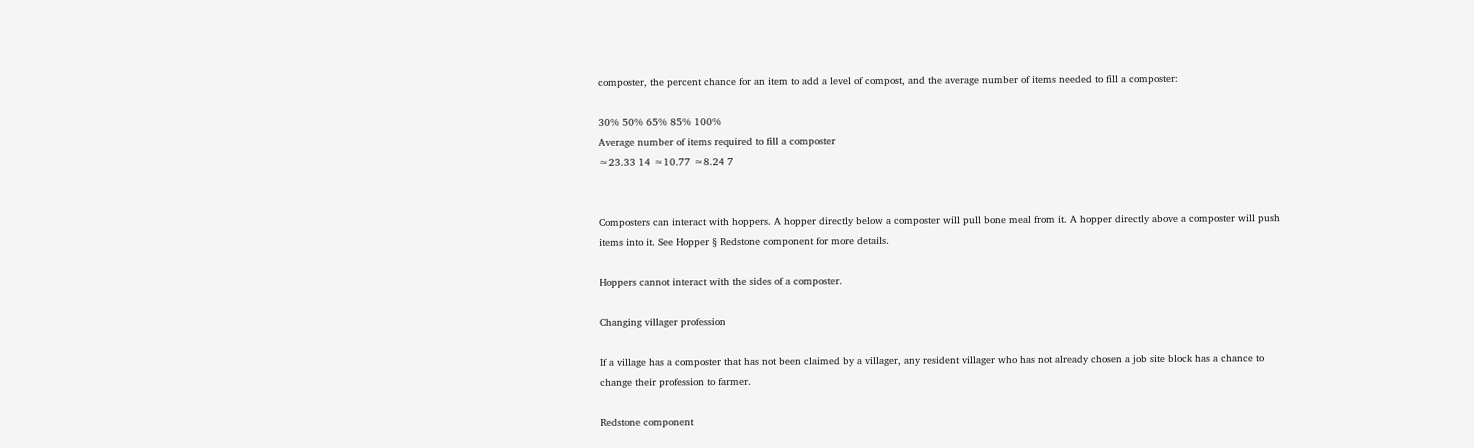composter, the percent chance for an item to add a level of compost, and the average number of items needed to fill a composter:

30% 50% 65% 85% 100%
Average number of items required to fill a composter
≈23.33 14 ≈10.77 ≈8.24 7


Composters can interact with hoppers. A hopper directly below a composter will pull bone meal from it. A hopper directly above a composter will push items into it. See Hopper § Redstone component for more details.

Hoppers cannot interact with the sides of a composter.

Changing villager profession

If a village has a composter that has not been claimed by a villager, any resident villager who has not already chosen a job site block has a chance to change their profession to farmer.

Redstone component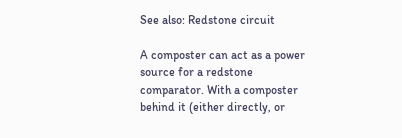See also: Redstone circuit

A composter can act as a power source for a redstone comparator. With a composter behind it (either directly, or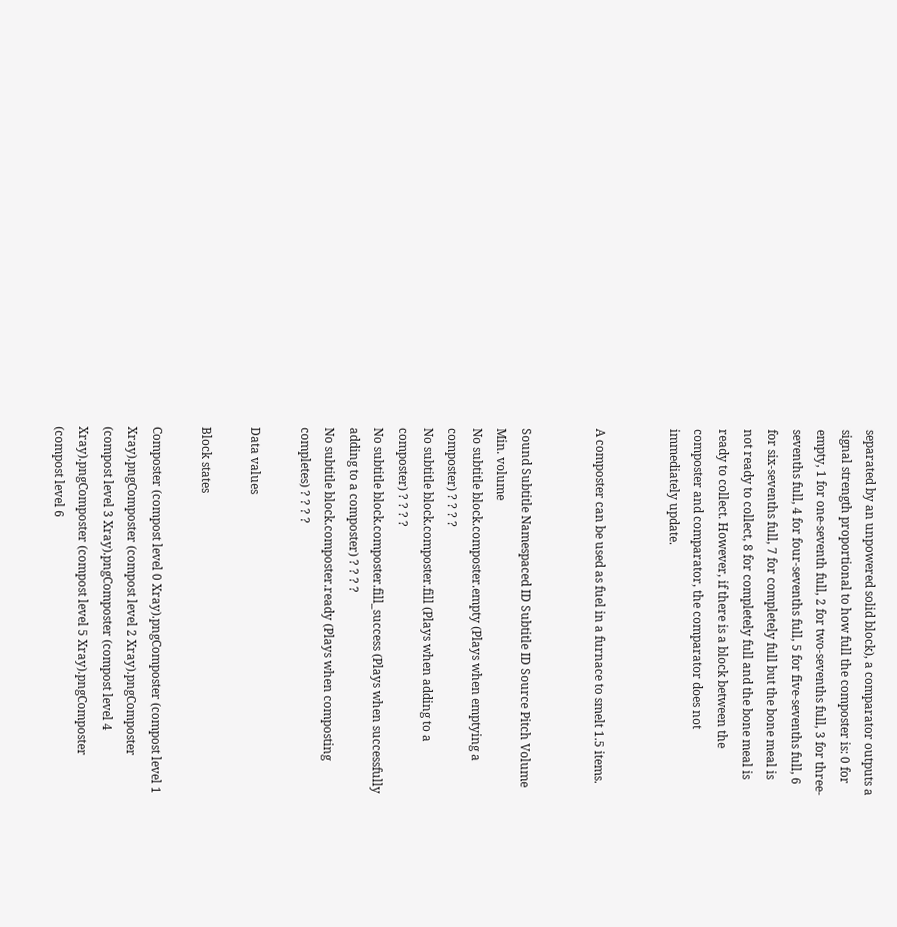separated by an unpowered solid block), a comparator outputs a signal strength proportional to how full the composter is: 0 for empty, 1 for one-seventh full, 2 for two-sevenths full, 3 for three-sevenths full, 4 for four-sevenths full, 5 for five-sevenths full, 6 for six-sevenths full, 7 for completely full but the bone meal is not ready to collect, 8 for completely full and the bone meal is ready to collect. However, if there is a block between the composter and comparator, the comparator does not immediately update.


A composter can be used as fuel in a furnace to smelt 1.5 items.


Sound Subtitle Namespaced ID Subtitle ID Source Pitch Volume Min. volume
No subtitle block.composter.empty (Plays when emptying a composter) ? ? ? ?
No subtitle block.composter.fill (Plays when adding to a composter) ? ? ? ?
No subtitle block.composter.fill_success (Plays when successfully adding to a composter) ? ? ? ?
No subtitle block.composter.ready (Plays when composting completes) ? ? ? ?

Data values

Block states

Composter (compost level 0 Xray).pngComposter (compost level 1 Xray).pngComposter (compost level 2 Xray).pngComposter (compost level 3 Xray).pngComposter (compost level 4 Xray).pngComposter (compost level 5 Xray).pngComposter (compost level 6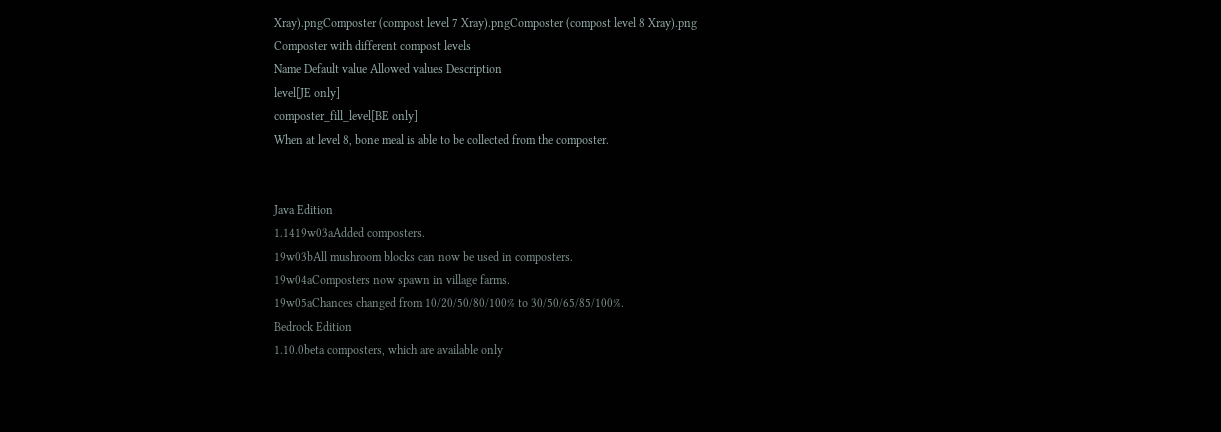Xray).pngComposter (compost level 7 Xray).pngComposter (compost level 8 Xray).png
Composter with different compost levels
Name Default value Allowed values Description
level[JE only]
composter_fill_level[BE only]
When at level 8, bone meal is able to be collected from the composter.


Java Edition
1.1419w03aAdded composters.
19w03bAll mushroom blocks can now be used in composters.
19w04aComposters now spawn in village farms.
19w05aChances changed from 10/20/50/80/100% to 30/50/65/85/100%.
Bedrock Edition
1.10.0beta composters, which are available only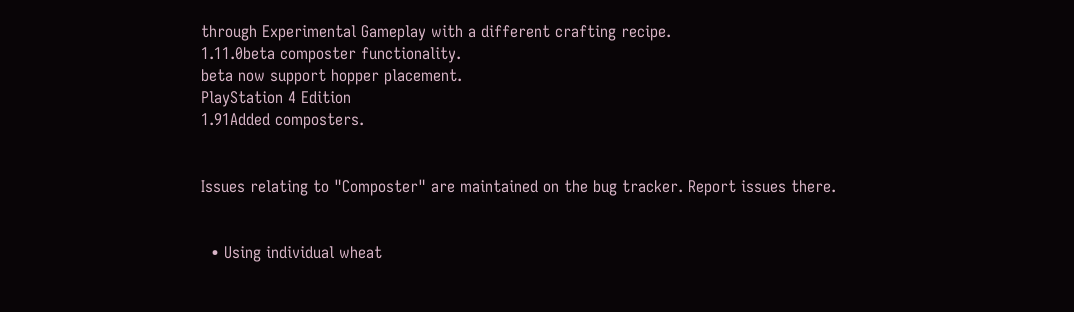through Experimental Gameplay with a different crafting recipe.
1.11.0beta composter functionality.
beta now support hopper placement.
PlayStation 4 Edition
1.91Added composters.


Issues relating to "Composter" are maintained on the bug tracker. Report issues there.


  • Using individual wheat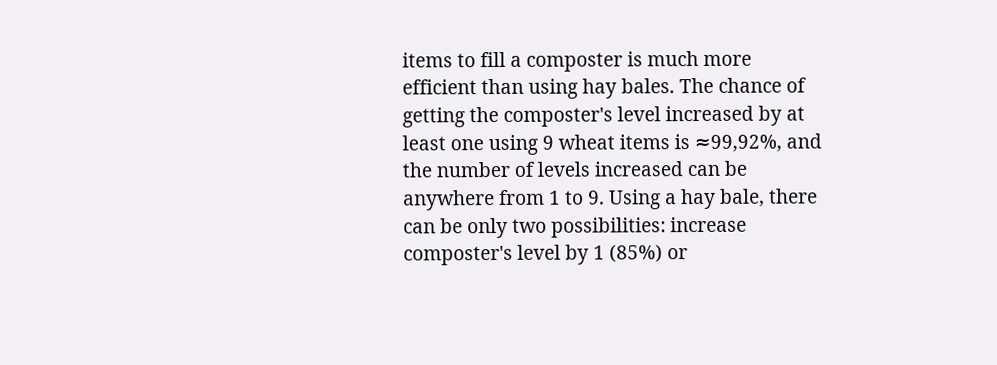items to fill a composter is much more efficient than using hay bales. The chance of getting the composter's level increased by at least one using 9 wheat items is ≈99,92%, and the number of levels increased can be anywhere from 1 to 9. Using a hay bale, there can be only two possibilities: increase composter's level by 1 (85%) or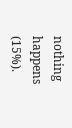nothing happens (15%).